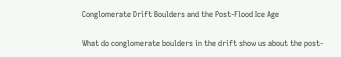Conglomerate Drift Boulders and the Post-Flood Ice Age

What do conglomerate boulders in the drift show us about the post-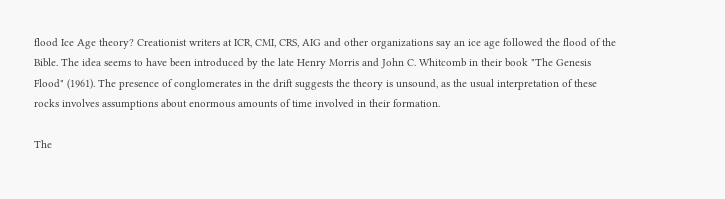flood Ice Age theory? Creationist writers at ICR, CMI, CRS, AIG and other organizations say an ice age followed the flood of the Bible. The idea seems to have been introduced by the late Henry Morris and John C. Whitcomb in their book "The Genesis Flood" (1961). The presence of conglomerates in the drift suggests the theory is unsound, as the usual interpretation of these rocks involves assumptions about enormous amounts of time involved in their formation.

The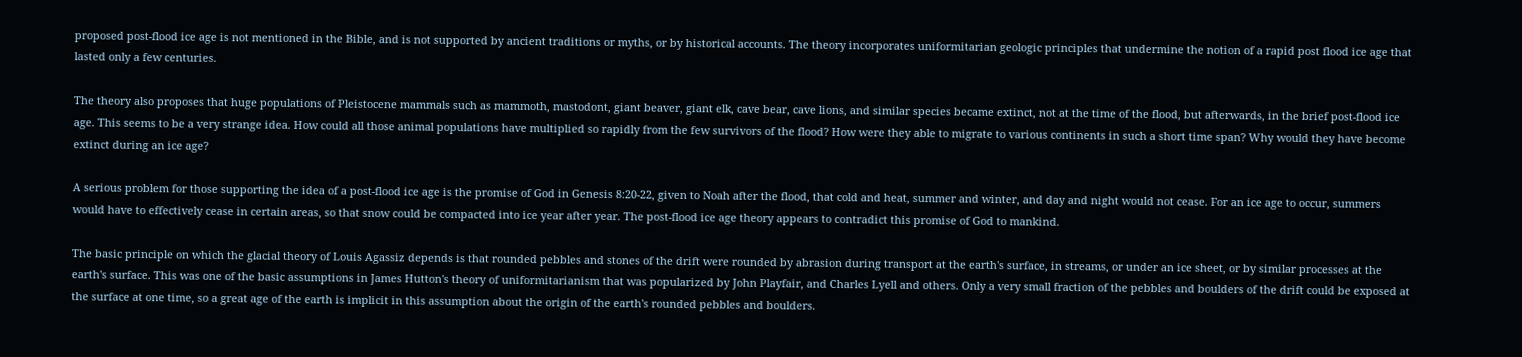proposed post-flood ice age is not mentioned in the Bible, and is not supported by ancient traditions or myths, or by historical accounts. The theory incorporates uniformitarian geologic principles that undermine the notion of a rapid post flood ice age that lasted only a few centuries.

The theory also proposes that huge populations of Pleistocene mammals such as mammoth, mastodont, giant beaver, giant elk, cave bear, cave lions, and similar species became extinct, not at the time of the flood, but afterwards, in the brief post-flood ice age. This seems to be a very strange idea. How could all those animal populations have multiplied so rapidly from the few survivors of the flood? How were they able to migrate to various continents in such a short time span? Why would they have become extinct during an ice age?

A serious problem for those supporting the idea of a post-flood ice age is the promise of God in Genesis 8:20-22, given to Noah after the flood, that cold and heat, summer and winter, and day and night would not cease. For an ice age to occur, summers would have to effectively cease in certain areas, so that snow could be compacted into ice year after year. The post-flood ice age theory appears to contradict this promise of God to mankind.

The basic principle on which the glacial theory of Louis Agassiz depends is that rounded pebbles and stones of the drift were rounded by abrasion during transport at the earth's surface, in streams, or under an ice sheet, or by similar processes at the earth's surface. This was one of the basic assumptions in James Hutton's theory of uniformitarianism that was popularized by John Playfair, and Charles Lyell and others. Only a very small fraction of the pebbles and boulders of the drift could be exposed at the surface at one time, so a great age of the earth is implicit in this assumption about the origin of the earth's rounded pebbles and boulders.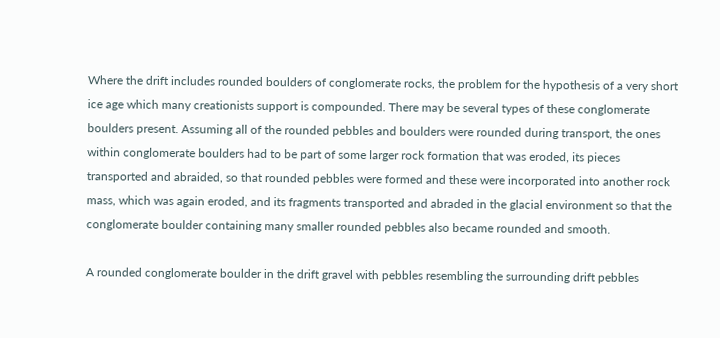Where the drift includes rounded boulders of conglomerate rocks, the problem for the hypothesis of a very short ice age which many creationists support is compounded. There may be several types of these conglomerate boulders present. Assuming all of the rounded pebbles and boulders were rounded during transport, the ones within conglomerate boulders had to be part of some larger rock formation that was eroded, its pieces transported and abraided, so that rounded pebbles were formed and these were incorporated into another rock mass, which was again eroded, and its fragments transported and abraded in the glacial environment so that the conglomerate boulder containing many smaller rounded pebbles also became rounded and smooth.

A rounded conglomerate boulder in the drift gravel with pebbles resembling the surrounding drift pebbles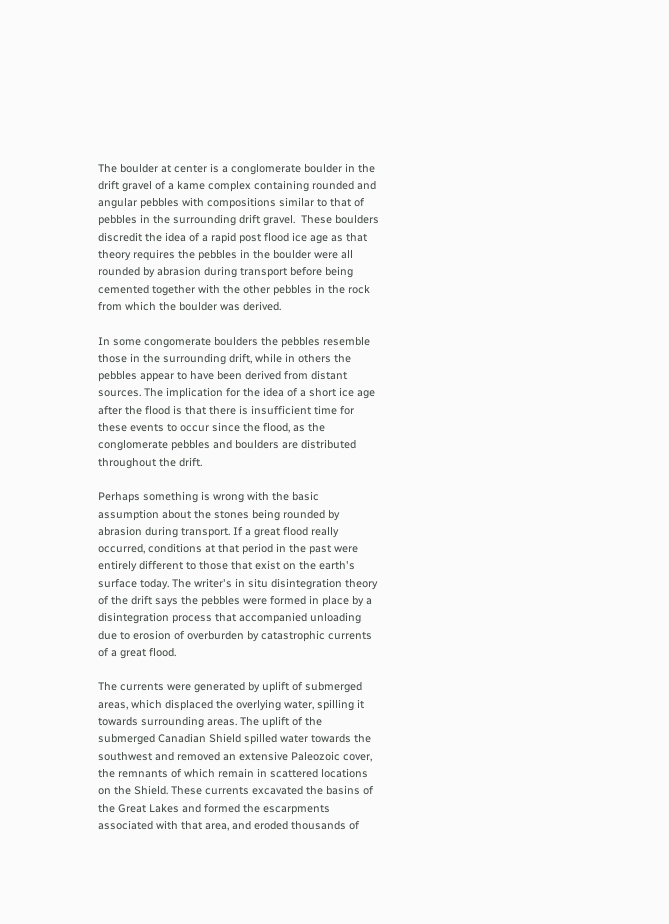The boulder at center is a conglomerate boulder in the drift gravel of a kame complex containing rounded and angular pebbles with compositions similar to that of pebbles in the surrounding drift gravel.  These boulders discredit the idea of a rapid post flood ice age as that theory requires the pebbles in the boulder were all rounded by abrasion during transport before being cemented together with the other pebbles in the rock from which the boulder was derived.

In some congomerate boulders the pebbles resemble those in the surrounding drift, while in others the pebbles appear to have been derived from distant sources. The implication for the idea of a short ice age after the flood is that there is insufficient time for these events to occur since the flood, as the conglomerate pebbles and boulders are distributed throughout the drift.

Perhaps something is wrong with the basic assumption about the stones being rounded by abrasion during transport. If a great flood really occurred, conditions at that period in the past were entirely different to those that exist on the earth's surface today. The writer's in situ disintegration theory of the drift says the pebbles were formed in place by a disintegration process that accompanied unloading due to erosion of overburden by catastrophic currents of a great flood.

The currents were generated by uplift of submerged areas, which displaced the overlying water, spilling it towards surrounding areas. The uplift of the submerged Canadian Shield spilled water towards the southwest and removed an extensive Paleozoic cover, the remnants of which remain in scattered locations on the Shield. These currents excavated the basins of the Great Lakes and formed the escarpments associated with that area, and eroded thousands of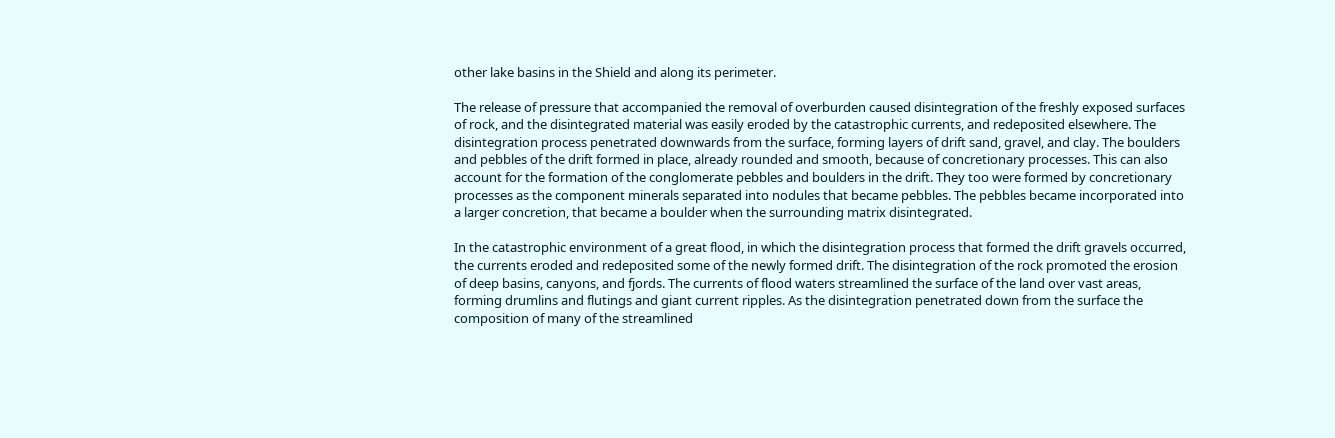other lake basins in the Shield and along its perimeter.

The release of pressure that accompanied the removal of overburden caused disintegration of the freshly exposed surfaces of rock, and the disintegrated material was easily eroded by the catastrophic currents, and redeposited elsewhere. The disintegration process penetrated downwards from the surface, forming layers of drift sand, gravel, and clay. The boulders and pebbles of the drift formed in place, already rounded and smooth, because of concretionary processes. This can also account for the formation of the conglomerate pebbles and boulders in the drift. They too were formed by concretionary processes as the component minerals separated into nodules that became pebbles. The pebbles became incorporated into a larger concretion, that became a boulder when the surrounding matrix disintegrated.

In the catastrophic environment of a great flood, in which the disintegration process that formed the drift gravels occurred, the currents eroded and redeposited some of the newly formed drift. The disintegration of the rock promoted the erosion of deep basins, canyons, and fjords. The currents of flood waters streamlined the surface of the land over vast areas, forming drumlins and flutings and giant current ripples. As the disintegration penetrated down from the surface the composition of many of the streamlined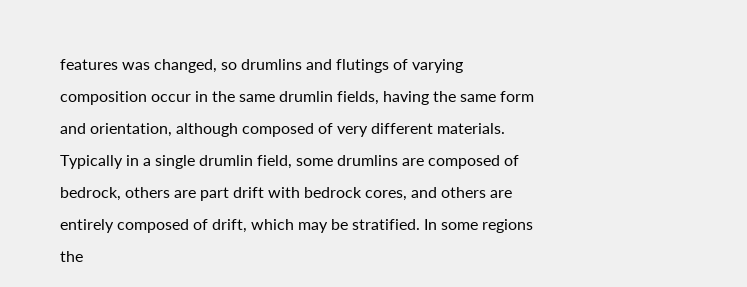features was changed, so drumlins and flutings of varying composition occur in the same drumlin fields, having the same form and orientation, although composed of very different materials. Typically in a single drumlin field, some drumlins are composed of bedrock, others are part drift with bedrock cores, and others are entirely composed of drift, which may be stratified. In some regions the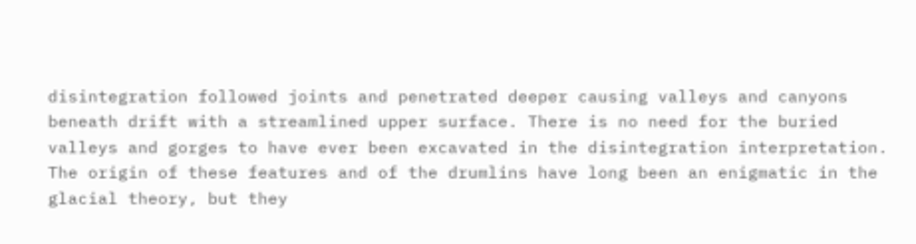disintegration followed joints and penetrated deeper causing valleys and canyons beneath drift with a streamlined upper surface. There is no need for the buried valleys and gorges to have ever been excavated in the disintegration interpretation. The origin of these features and of the drumlins have long been an enigmatic in the glacial theory, but they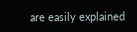are easily explained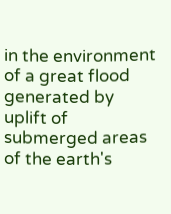in the environment of a great flood generated by uplift of submerged areas of the earth's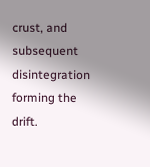crust, and subsequent disintegration forming the drift.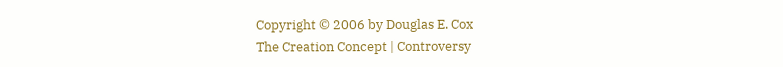Copyright © 2006 by Douglas E. Cox
The Creation Concept | Controversy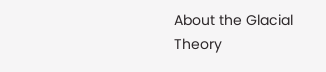About the Glacial Theory